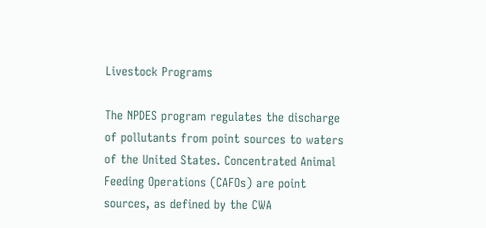Livestock Programs

The NPDES program regulates the discharge of pollutants from point sources to waters of the United States. Concentrated Animal Feeding Operations (CAFOs) are point sources, as defined by the CWA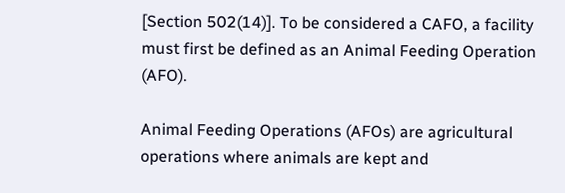[Section 502(14)]. To be considered a CAFO, a facility must first be defined as an Animal Feeding Operation (AFO).

Animal Feeding Operations (AFOs) are agricultural operations where animals are kept and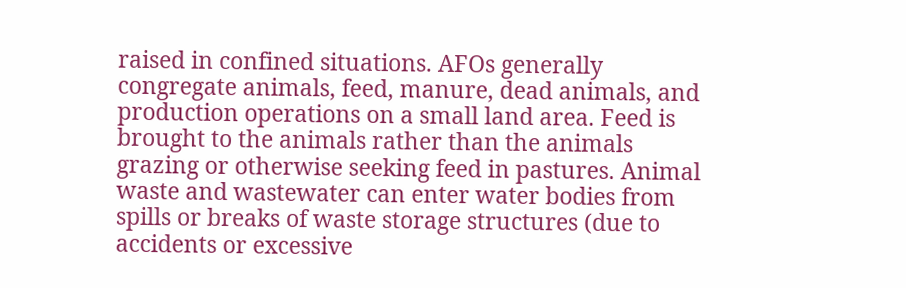raised in confined situations. AFOs generally congregate animals, feed, manure, dead animals, and production operations on a small land area. Feed is brought to the animals rather than the animals grazing or otherwise seeking feed in pastures. Animal waste and wastewater can enter water bodies from spills or breaks of waste storage structures (due to accidents or excessive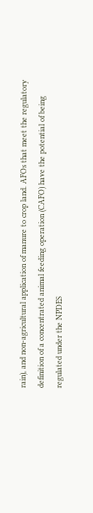rain), and non-agricultural application of manure to crop land. AFOs that meet the regulatory definition of a concentrated animal feeding operation (CAFO) have the potential of being regulated under the NPDES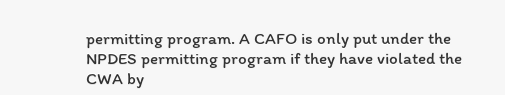permitting program. A CAFO is only put under the NPDES permitting program if they have violated the CWA by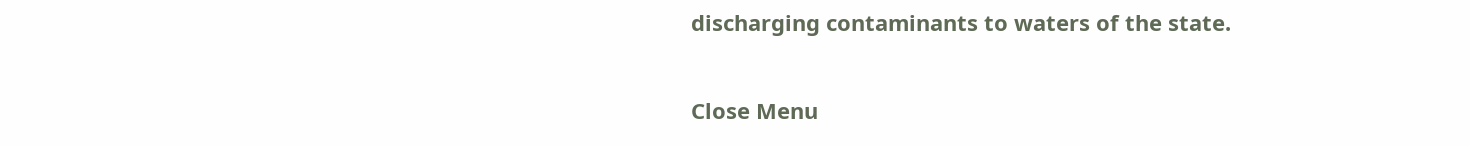discharging contaminants to waters of the state.

Close Menu